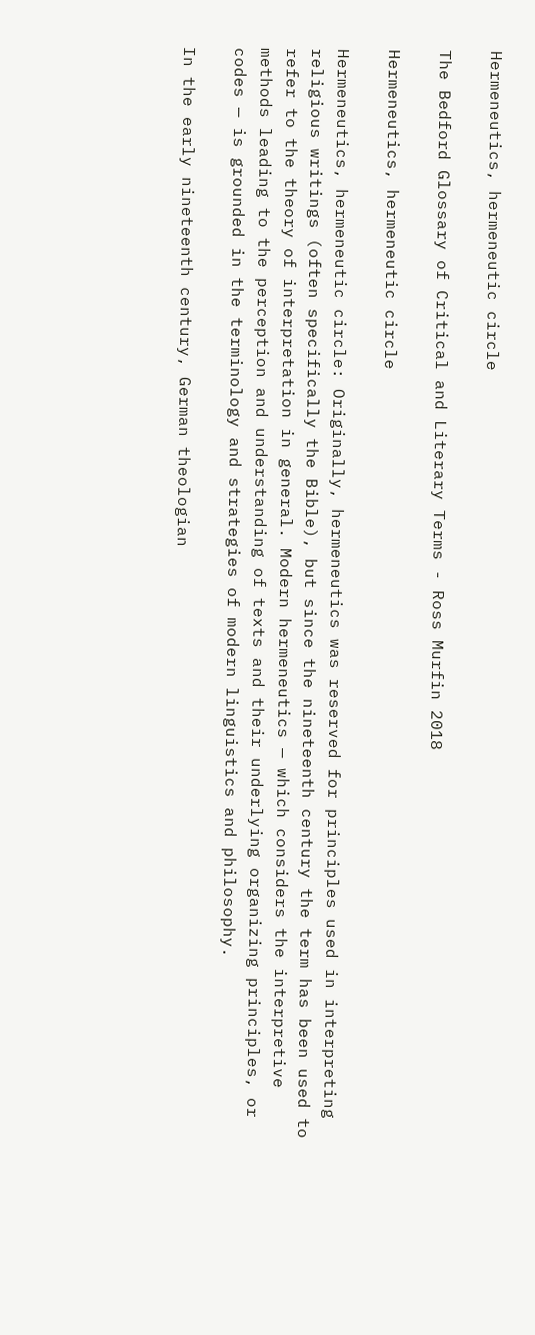Hermeneutics, hermeneutic circle

The Bedford Glossary of Critical and Literary Terms - Ross Murfin 2018

Hermeneutics, hermeneutic circle

Hermeneutics, hermeneutic circle: Originally, hermeneutics was reserved for principles used in interpreting religious writings (often specifically the Bible), but since the nineteenth century the term has been used to refer to the theory of interpretation in general. Modern hermeneutics — which considers the interpretive methods leading to the perception and understanding of texts and their underlying organizing principles, or codes — is grounded in the terminology and strategies of modern linguistics and philosophy.

In the early nineteenth century, German theologian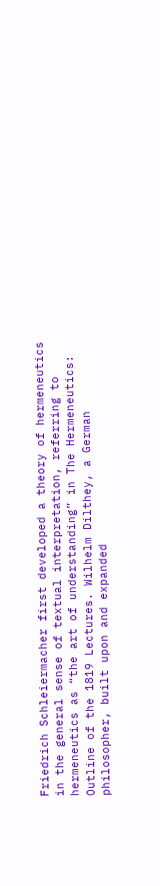Friedrich Schleiermacher first developed a theory of hermeneutics in the general sense of textual interpretation, referring to hermeneutics as “the art of understanding” in The Hermeneutics: Outline of the 1819 Lectures. Wilhelm Dilthey, a German philosopher, built upon and expanded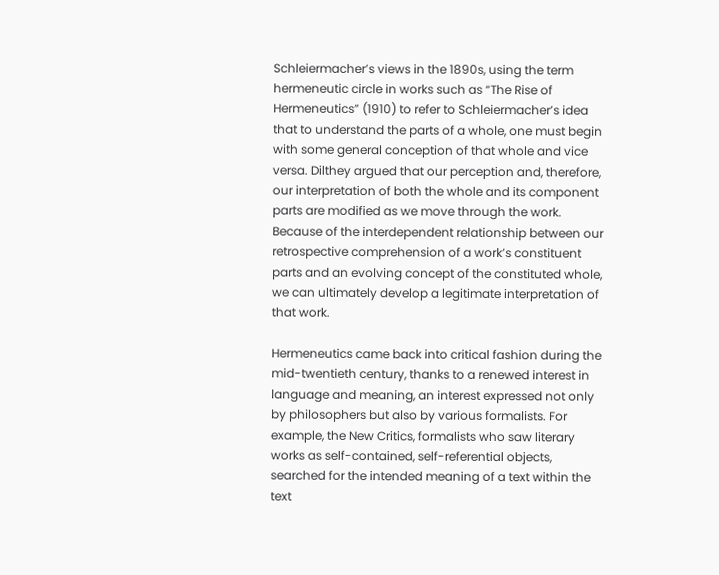Schleiermacher’s views in the 1890s, using the term hermeneutic circle in works such as “The Rise of Hermeneutics” (1910) to refer to Schleiermacher’s idea that to understand the parts of a whole, one must begin with some general conception of that whole and vice versa. Dilthey argued that our perception and, therefore, our interpretation of both the whole and its component parts are modified as we move through the work. Because of the interdependent relationship between our retrospective comprehension of a work’s constituent parts and an evolving concept of the constituted whole, we can ultimately develop a legitimate interpretation of that work.

Hermeneutics came back into critical fashion during the mid-twentieth century, thanks to a renewed interest in language and meaning, an interest expressed not only by philosophers but also by various formalists. For example, the New Critics, formalists who saw literary works as self-contained, self-referential objects, searched for the intended meaning of a text within the text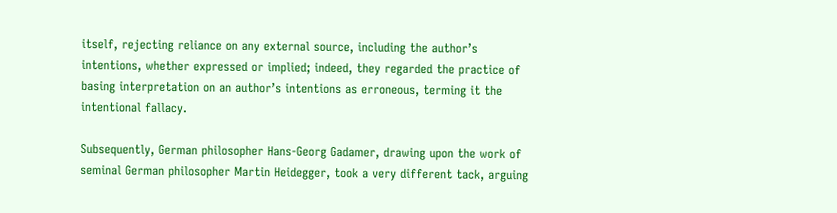itself, rejecting reliance on any external source, including the author’s intentions, whether expressed or implied; indeed, they regarded the practice of basing interpretation on an author’s intentions as erroneous, terming it the intentional fallacy.

Subsequently, German philosopher Hans-Georg Gadamer, drawing upon the work of seminal German philosopher Martin Heidegger, took a very different tack, arguing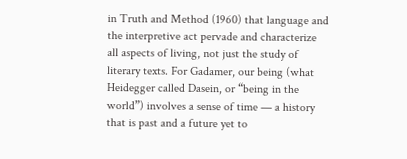in Truth and Method (1960) that language and the interpretive act pervade and characterize all aspects of living, not just the study of literary texts. For Gadamer, our being (what Heidegger called Dasein, or “being in the world”) involves a sense of time — a history that is past and a future yet to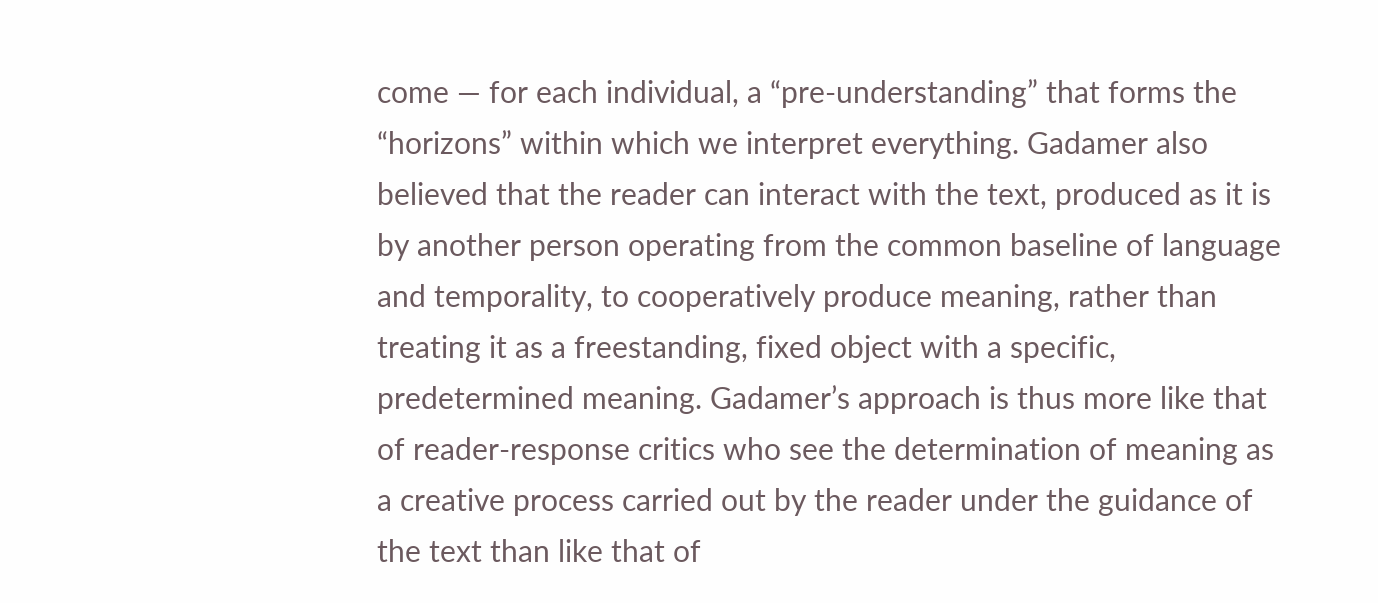come — for each individual, a “pre-understanding” that forms the “horizons” within which we interpret everything. Gadamer also believed that the reader can interact with the text, produced as it is by another person operating from the common baseline of language and temporality, to cooperatively produce meaning, rather than treating it as a freestanding, fixed object with a specific, predetermined meaning. Gadamer’s approach is thus more like that of reader-response critics who see the determination of meaning as a creative process carried out by the reader under the guidance of the text than like that of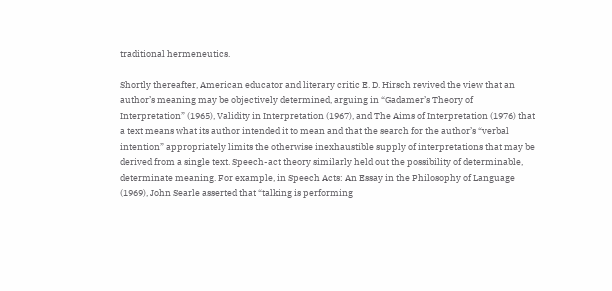traditional hermeneutics.

Shortly thereafter, American educator and literary critic E. D. Hirsch revived the view that an author’s meaning may be objectively determined, arguing in “Gadamer’s Theory of Interpretation” (1965), Validity in Interpretation (1967), and The Aims of Interpretation (1976) that a text means what its author intended it to mean and that the search for the author’s “verbal intention” appropriately limits the otherwise inexhaustible supply of interpretations that may be derived from a single text. Speech-act theory similarly held out the possibility of determinable, determinate meaning. For example, in Speech Acts: An Essay in the Philosophy of Language (1969), John Searle asserted that “talking is performing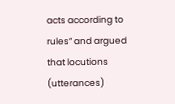acts according to rules” and argued that locutions (utterances)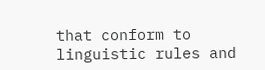that conform to linguistic rules and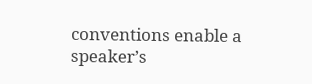conventions enable a speaker’s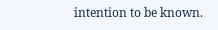intention to be known.